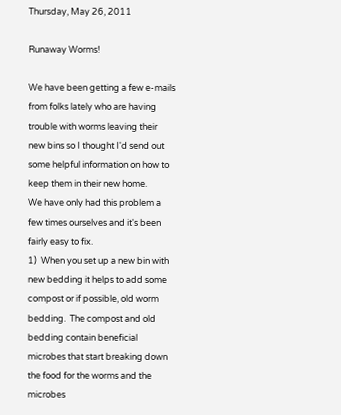Thursday, May 26, 2011

Runaway Worms!

We have been getting a few e-mails from folks lately who are having trouble with worms leaving their new bins so I thought I'd send out some helpful information on how to keep them in their new home.
We have only had this problem a few times ourselves and it's been fairly easy to fix.
1)  When you set up a new bin with new bedding it helps to add some compost or if possible, old worm bedding.  The compost and old bedding contain beneficial microbes that start breaking down the food for the worms and the microbes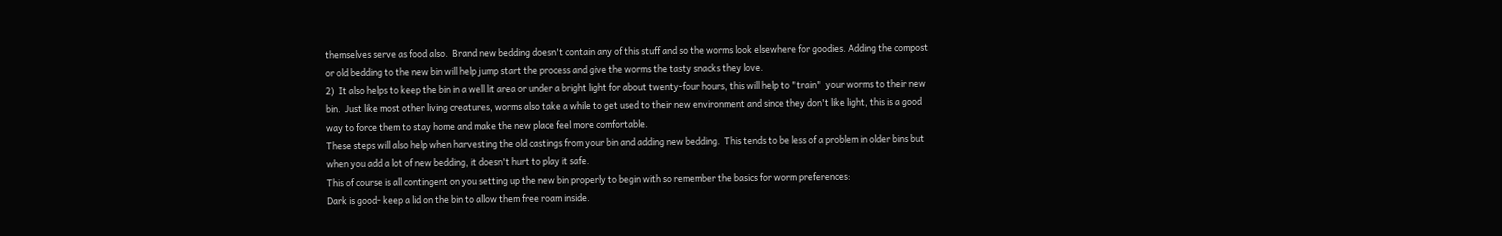themselves serve as food also.  Brand new bedding doesn't contain any of this stuff and so the worms look elsewhere for goodies. Adding the compost or old bedding to the new bin will help jump start the process and give the worms the tasty snacks they love.
2)  It also helps to keep the bin in a well lit area or under a bright light for about twenty-four hours, this will help to "train"  your worms to their new bin.  Just like most other living creatures, worms also take a while to get used to their new environment and since they don't like light, this is a good way to force them to stay home and make the new place feel more comfortable.
These steps will also help when harvesting the old castings from your bin and adding new bedding.  This tends to be less of a problem in older bins but when you add a lot of new bedding, it doesn't hurt to play it safe.
This of course is all contingent on you setting up the new bin properly to begin with so remember the basics for worm preferences:
Dark is good- keep a lid on the bin to allow them free roam inside.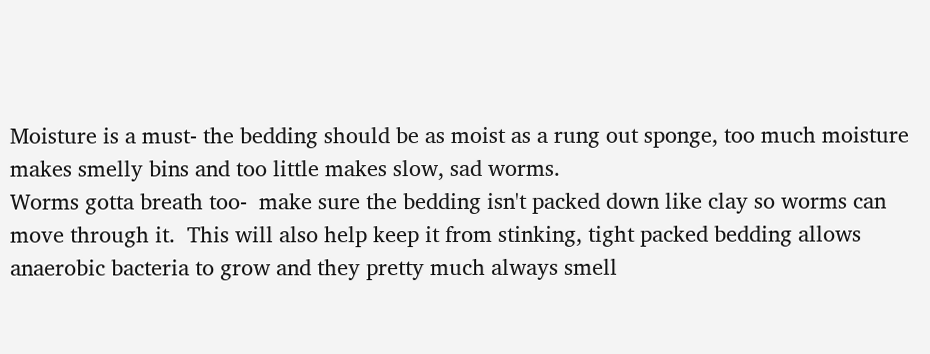Moisture is a must- the bedding should be as moist as a rung out sponge, too much moisture makes smelly bins and too little makes slow, sad worms.
Worms gotta breath too-  make sure the bedding isn't packed down like clay so worms can move through it.  This will also help keep it from stinking, tight packed bedding allows anaerobic bacteria to grow and they pretty much always smell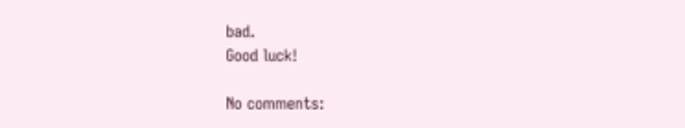bad.
Good luck!

No comments: